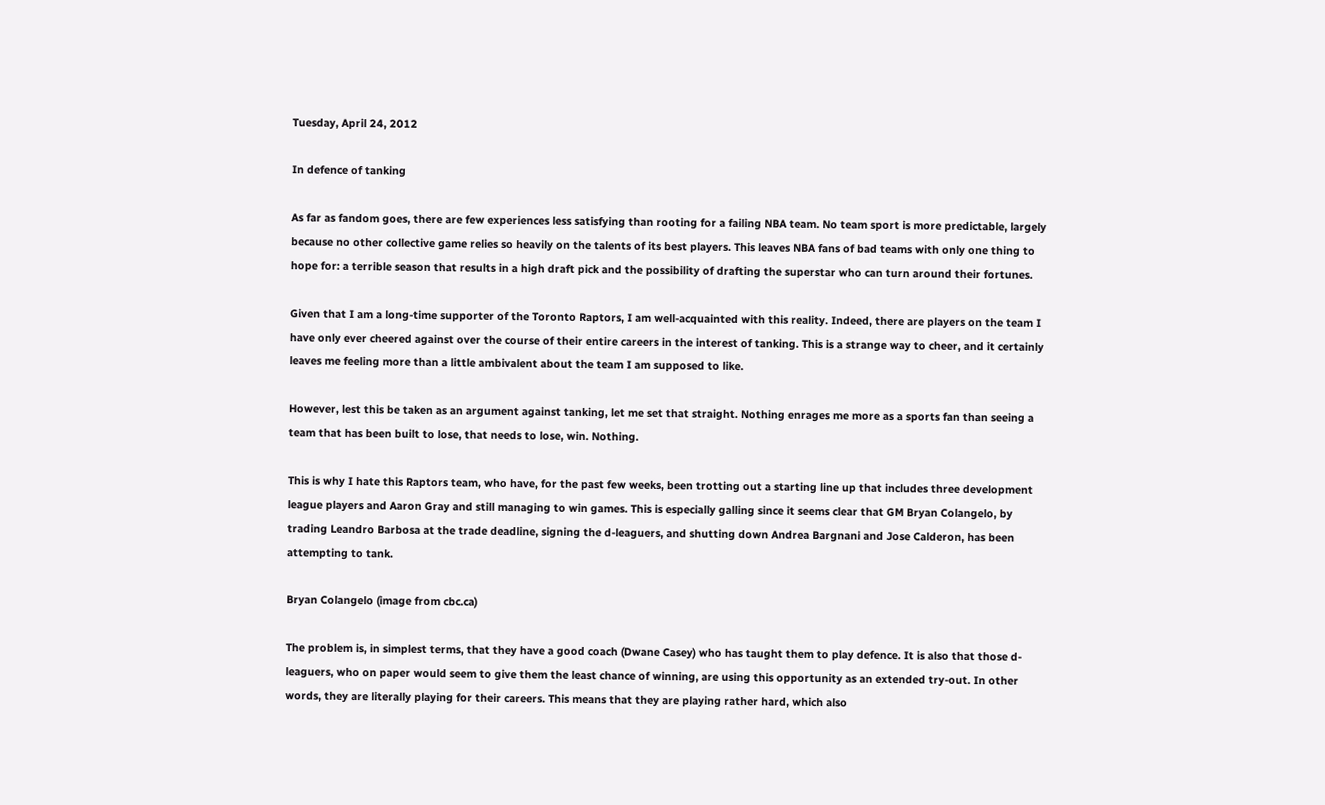Tuesday, April 24, 2012

In defence of tanking

As far as fandom goes, there are few experiences less satisfying than rooting for a failing NBA team. No team sport is more predictable, largely because no other collective game relies so heavily on the talents of its best players. This leaves NBA fans of bad teams with only one thing to hope for: a terrible season that results in a high draft pick and the possibility of drafting the superstar who can turn around their fortunes.

Given that I am a long-time supporter of the Toronto Raptors, I am well-acquainted with this reality. Indeed, there are players on the team I have only ever cheered against over the course of their entire careers in the interest of tanking. This is a strange way to cheer, and it certainly leaves me feeling more than a little ambivalent about the team I am supposed to like.

However, lest this be taken as an argument against tanking, let me set that straight. Nothing enrages me more as a sports fan than seeing a team that has been built to lose, that needs to lose, win. Nothing.

This is why I hate this Raptors team, who have, for the past few weeks, been trotting out a starting line up that includes three development league players and Aaron Gray and still managing to win games. This is especially galling since it seems clear that GM Bryan Colangelo, by trading Leandro Barbosa at the trade deadline, signing the d-leaguers, and shutting down Andrea Bargnani and Jose Calderon, has been attempting to tank.

Bryan Colangelo (image from cbc.ca)

The problem is, in simplest terms, that they have a good coach (Dwane Casey) who has taught them to play defence. It is also that those d-leaguers, who on paper would seem to give them the least chance of winning, are using this opportunity as an extended try-out. In other words, they are literally playing for their careers. This means that they are playing rather hard, which also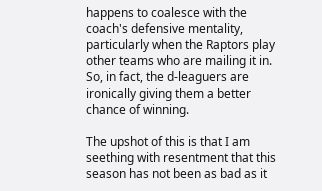happens to coalesce with the coach's defensive mentality, particularly when the Raptors play other teams who are mailing it in. So, in fact, the d-leaguers are ironically giving them a better chance of winning.

The upshot of this is that I am seething with resentment that this season has not been as bad as it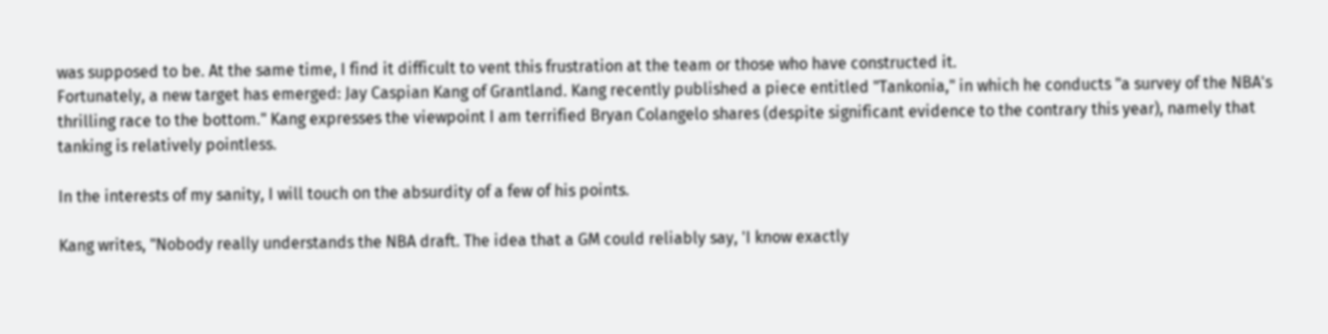was supposed to be. At the same time, I find it difficult to vent this frustration at the team or those who have constructed it.
Fortunately, a new target has emerged: Jay Caspian Kang of Grantland. Kang recently published a piece entitled "Tankonia," in which he conducts "a survey of the NBA's thrilling race to the bottom." Kang expresses the viewpoint I am terrified Bryan Colangelo shares (despite significant evidence to the contrary this year), namely that tanking is relatively pointless.

In the interests of my sanity, I will touch on the absurdity of a few of his points.

Kang writes, "Nobody really understands the NBA draft. The idea that a GM could reliably say, 'I know exactly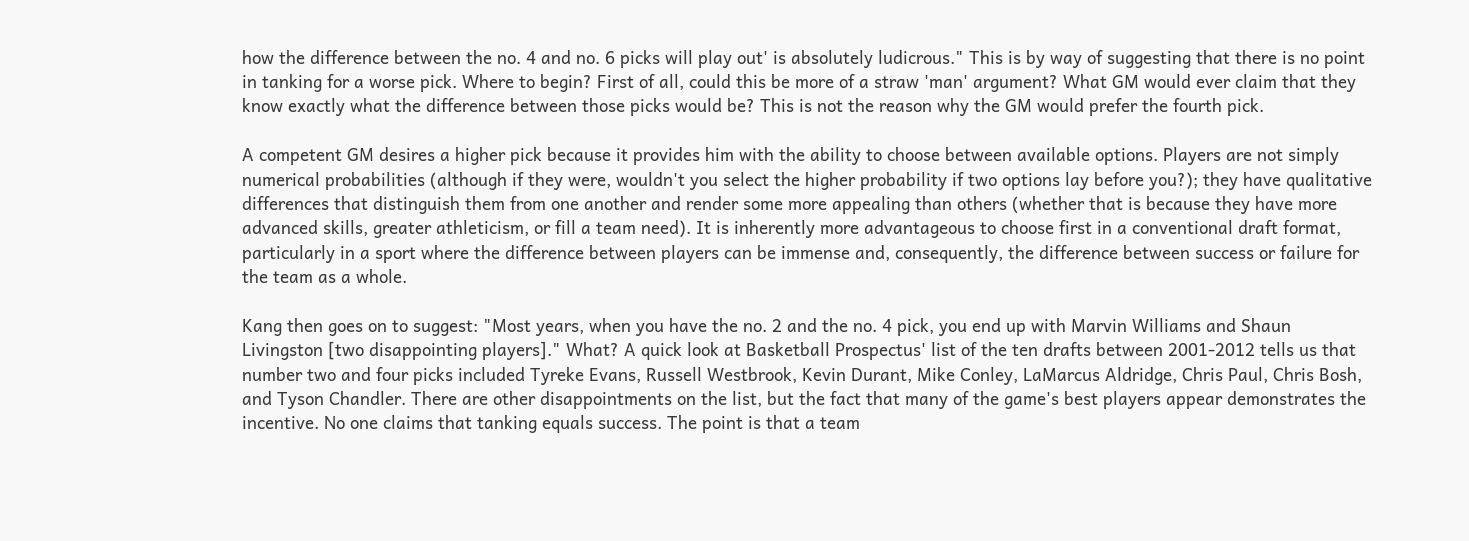how the difference between the no. 4 and no. 6 picks will play out' is absolutely ludicrous." This is by way of suggesting that there is no point in tanking for a worse pick. Where to begin? First of all, could this be more of a straw 'man' argument? What GM would ever claim that they know exactly what the difference between those picks would be? This is not the reason why the GM would prefer the fourth pick.

A competent GM desires a higher pick because it provides him with the ability to choose between available options. Players are not simply numerical probabilities (although if they were, wouldn't you select the higher probability if two options lay before you?); they have qualitative differences that distinguish them from one another and render some more appealing than others (whether that is because they have more advanced skills, greater athleticism, or fill a team need). It is inherently more advantageous to choose first in a conventional draft format, particularly in a sport where the difference between players can be immense and, consequently, the difference between success or failure for the team as a whole.

Kang then goes on to suggest: "Most years, when you have the no. 2 and the no. 4 pick, you end up with Marvin Williams and Shaun Livingston [two disappointing players]." What? A quick look at Basketball Prospectus' list of the ten drafts between 2001-2012 tells us that number two and four picks included Tyreke Evans, Russell Westbrook, Kevin Durant, Mike Conley, LaMarcus Aldridge, Chris Paul, Chris Bosh, and Tyson Chandler. There are other disappointments on the list, but the fact that many of the game's best players appear demonstrates the incentive. No one claims that tanking equals success. The point is that a team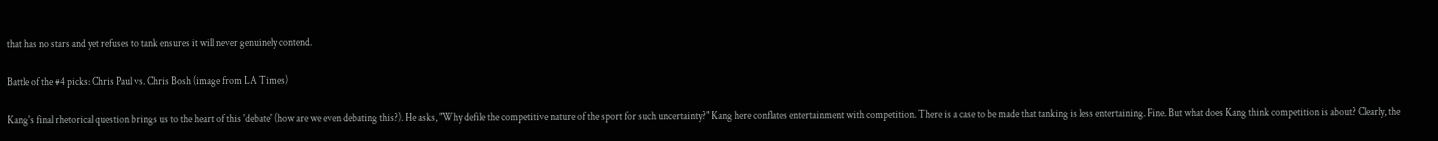that has no stars and yet refuses to tank ensures it will never genuinely contend.

Battle of the #4 picks: Chris Paul vs. Chris Bosh (image from LA Times)

Kang's final rhetorical question brings us to the heart of this 'debate' (how are we even debating this?). He asks, "Why defile the competitive nature of the sport for such uncertainty?" Kang here conflates entertainment with competition. There is a case to be made that tanking is less entertaining. Fine. But what does Kang think competition is about? Clearly, the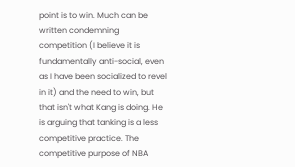point is to win. Much can be written condemning competition (I believe it is fundamentally anti-social, even as I have been socialized to revel in it) and the need to win, but that isn't what Kang is doing. He is arguing that tanking is a less competitive practice. The competitive purpose of NBA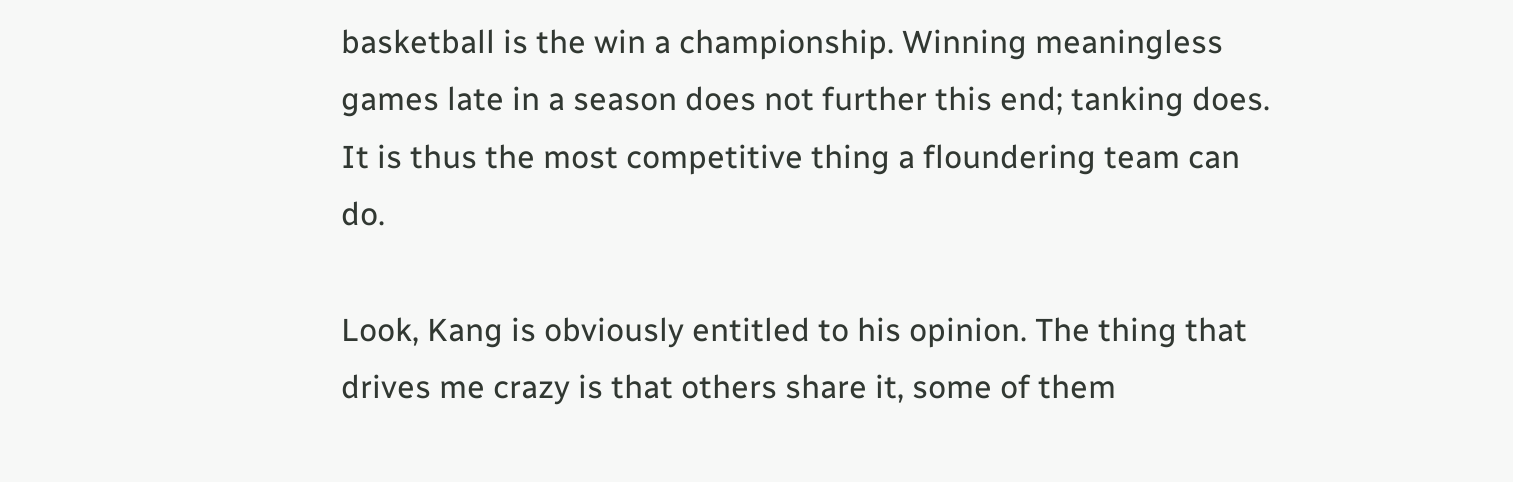basketball is the win a championship. Winning meaningless games late in a season does not further this end; tanking does. It is thus the most competitive thing a floundering team can do.

Look, Kang is obviously entitled to his opinion. The thing that drives me crazy is that others share it, some of them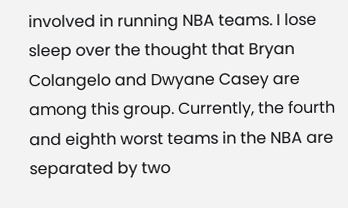involved in running NBA teams. I lose sleep over the thought that Bryan Colangelo and Dwyane Casey are among this group. Currently, the fourth and eighth worst teams in the NBA are separated by two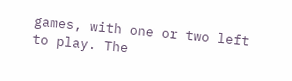games, with one or two left to play. The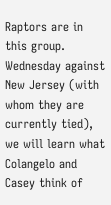Raptors are in this group. Wednesday against New Jersey (with whom they are currently tied), we will learn what Colangelo and Casey think of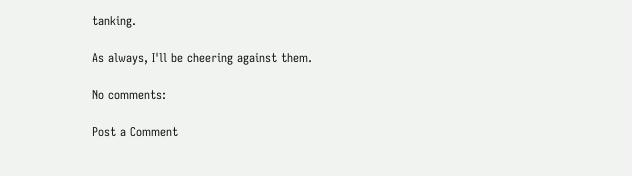tanking.

As always, I'll be cheering against them.

No comments:

Post a Comment